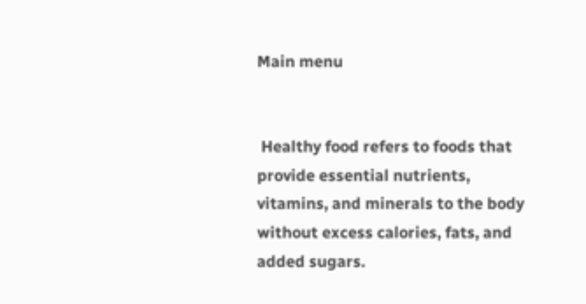Main menu


 Healthy food refers to foods that provide essential nutrients, vitamins, and minerals to the body without excess calories, fats, and added sugars.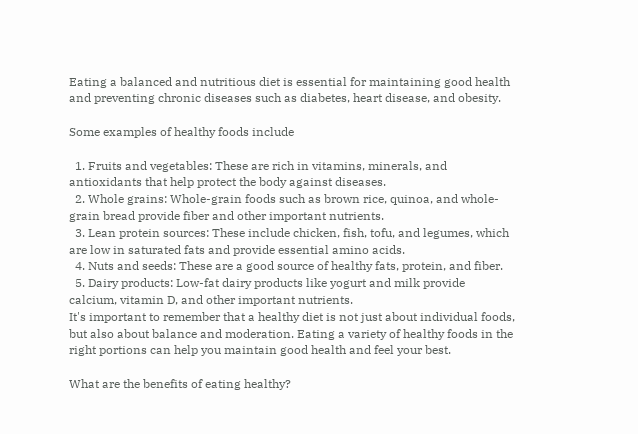Eating a balanced and nutritious diet is essential for maintaining good health and preventing chronic diseases such as diabetes, heart disease, and obesity.

Some examples of healthy foods include

  1. Fruits and vegetables: These are rich in vitamins, minerals, and antioxidants that help protect the body against diseases.
  2. Whole grains: Whole-grain foods such as brown rice, quinoa, and whole-grain bread provide fiber and other important nutrients.
  3. Lean protein sources: These include chicken, fish, tofu, and legumes, which are low in saturated fats and provide essential amino acids.
  4. Nuts and seeds: These are a good source of healthy fats, protein, and fiber.
  5. Dairy products: Low-fat dairy products like yogurt and milk provide calcium, vitamin D, and other important nutrients.
It's important to remember that a healthy diet is not just about individual foods, but also about balance and moderation. Eating a variety of healthy foods in the right portions can help you maintain good health and feel your best.

What are the benefits of eating healthy?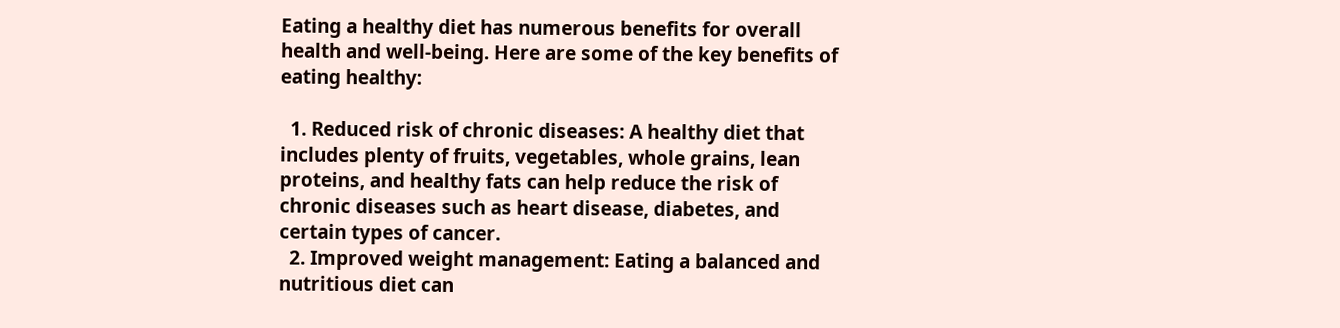Eating a healthy diet has numerous benefits for overall health and well-being. Here are some of the key benefits of eating healthy:

  1. Reduced risk of chronic diseases: A healthy diet that includes plenty of fruits, vegetables, whole grains, lean proteins, and healthy fats can help reduce the risk of chronic diseases such as heart disease, diabetes, and certain types of cancer.
  2. Improved weight management: Eating a balanced and nutritious diet can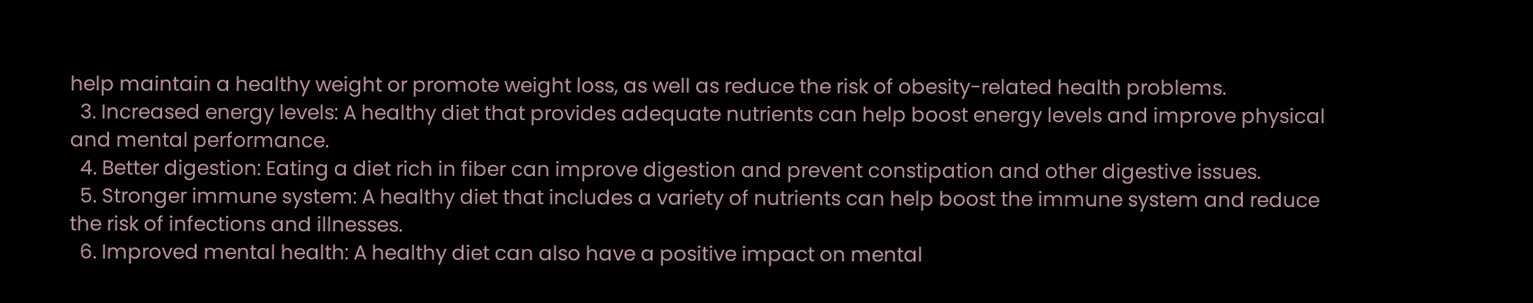help maintain a healthy weight or promote weight loss, as well as reduce the risk of obesity-related health problems.
  3. Increased energy levels: A healthy diet that provides adequate nutrients can help boost energy levels and improve physical and mental performance.
  4. Better digestion: Eating a diet rich in fiber can improve digestion and prevent constipation and other digestive issues.
  5. Stronger immune system: A healthy diet that includes a variety of nutrients can help boost the immune system and reduce the risk of infections and illnesses.
  6. Improved mental health: A healthy diet can also have a positive impact on mental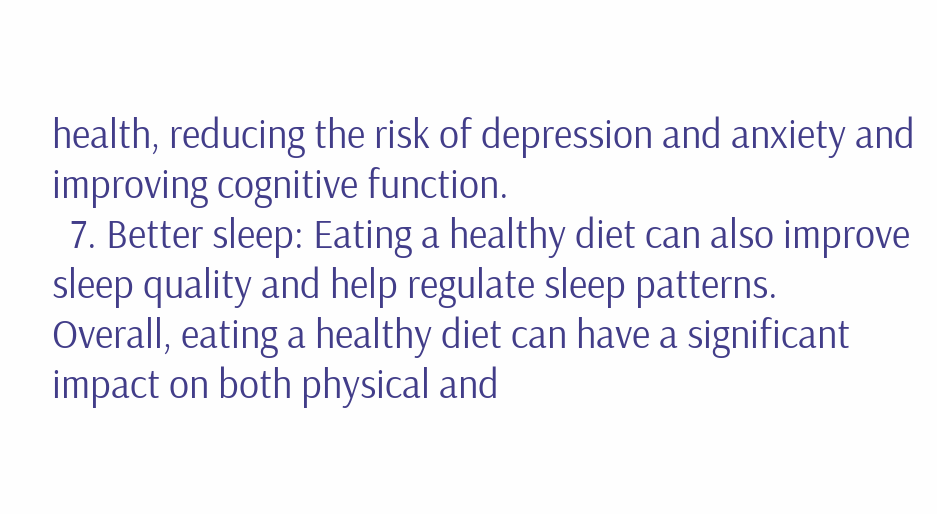health, reducing the risk of depression and anxiety and improving cognitive function.
  7. Better sleep: Eating a healthy diet can also improve sleep quality and help regulate sleep patterns.
Overall, eating a healthy diet can have a significant impact on both physical and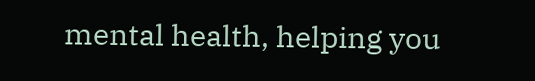mental health, helping you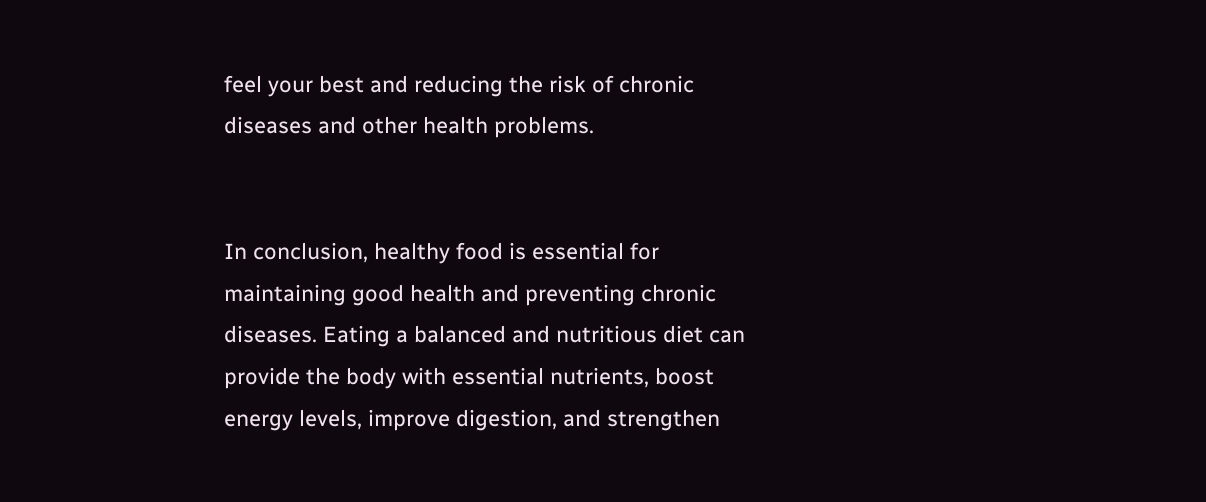feel your best and reducing the risk of chronic diseases and other health problems.


In conclusion, healthy food is essential for maintaining good health and preventing chronic diseases. Eating a balanced and nutritious diet can provide the body with essential nutrients, boost energy levels, improve digestion, and strengthen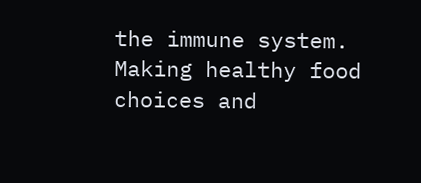the immune system. Making healthy food choices and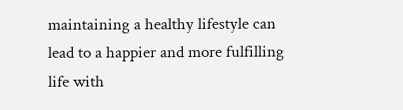maintaining a healthy lifestyle can lead to a happier and more fulfilling life with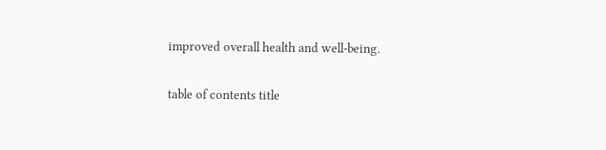improved overall health and well-being.


table of contents title